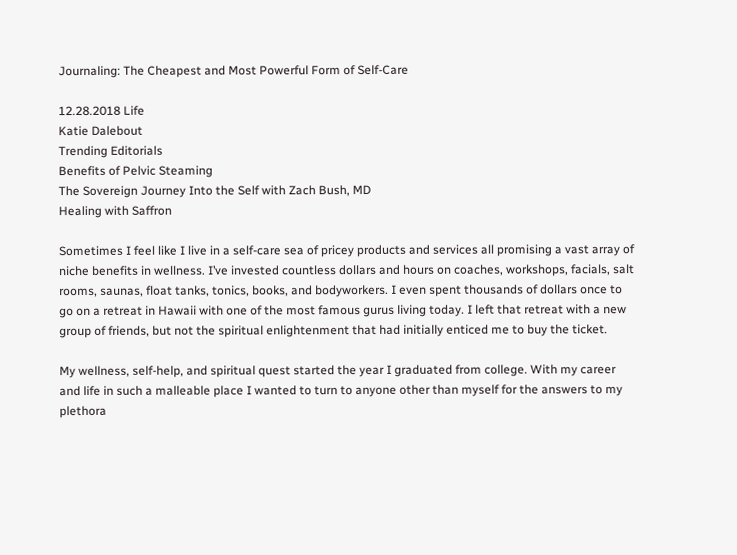Journaling: The Cheapest and Most Powerful Form of Self-Care

12.28.2018 Life
Katie Dalebout
Trending Editorials
Benefits of Pelvic Steaming
The Sovereign Journey Into the Self with Zach Bush, MD
Healing with Saffron

Sometimes I feel like I live in a self-care sea of pricey products and services all promising a vast array of niche benefits in wellness. I’ve invested countless dollars and hours on coaches, workshops, facials, salt rooms, saunas, float tanks, tonics, books, and bodyworkers. I even spent thousands of dollars once to go on a retreat in Hawaii with one of the most famous gurus living today. I left that retreat with a new group of friends, but not the spiritual enlightenment that had initially enticed me to buy the ticket.

My wellness, self-help, and spiritual quest started the year I graduated from college. With my career and life in such a malleable place I wanted to turn to anyone other than myself for the answers to my plethora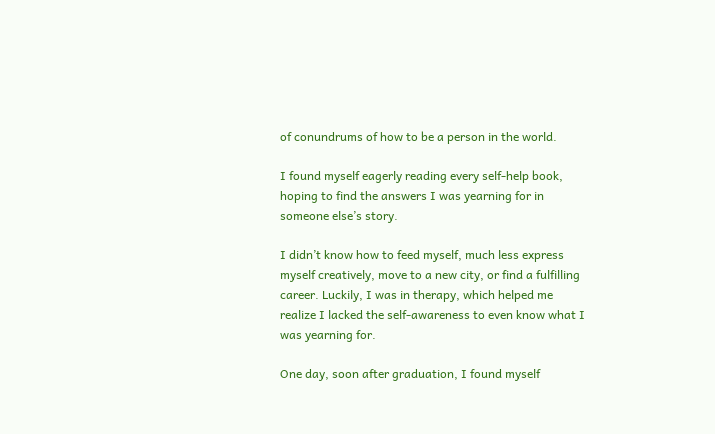of conundrums of how to be a person in the world.

I found myself eagerly reading every self-help book, hoping to find the answers I was yearning for in someone else’s story.

I didn’t know how to feed myself, much less express myself creatively, move to a new city, or find a fulfilling career. Luckily, I was in therapy, which helped me realize I lacked the self-awareness to even know what I was yearning for.

One day, soon after graduation, I found myself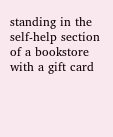standing in the self-help section of a bookstore with a gift card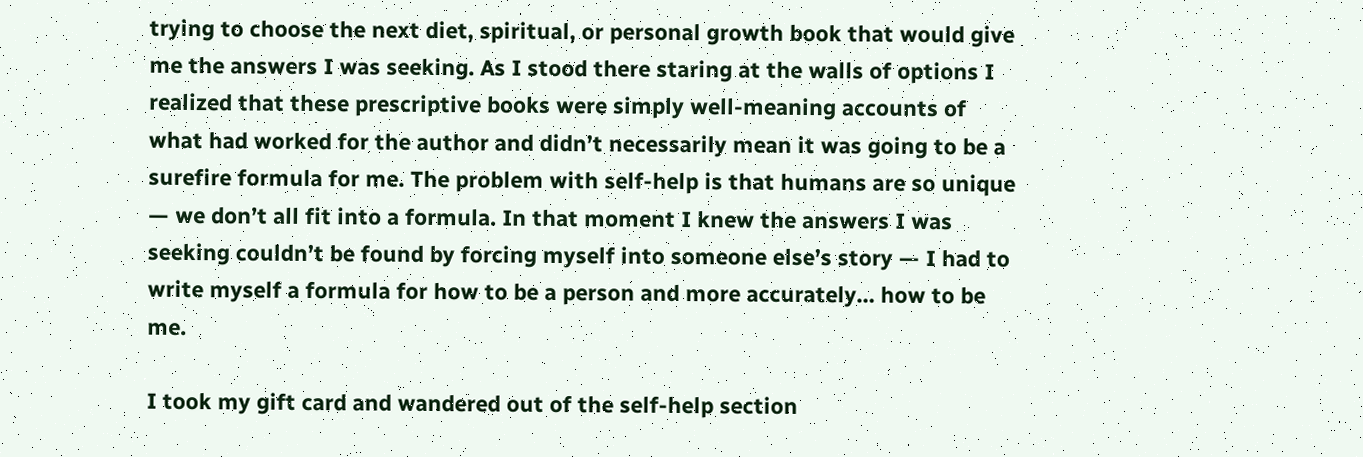trying to choose the next diet, spiritual, or personal growth book that would give me the answers I was seeking. As I stood there staring at the walls of options I realized that these prescriptive books were simply well-meaning accounts of what had worked for the author and didn’t necessarily mean it was going to be a surefire formula for me. The problem with self-help is that humans are so unique — we don’t all fit into a formula. In that moment I knew the answers I was seeking couldn’t be found by forcing myself into someone else’s story — I had to write myself a formula for how to be a person and more accurately… how to be me.

I took my gift card and wandered out of the self-help section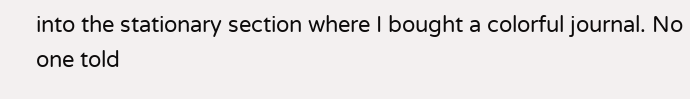into the stationary section where I bought a colorful journal. No one told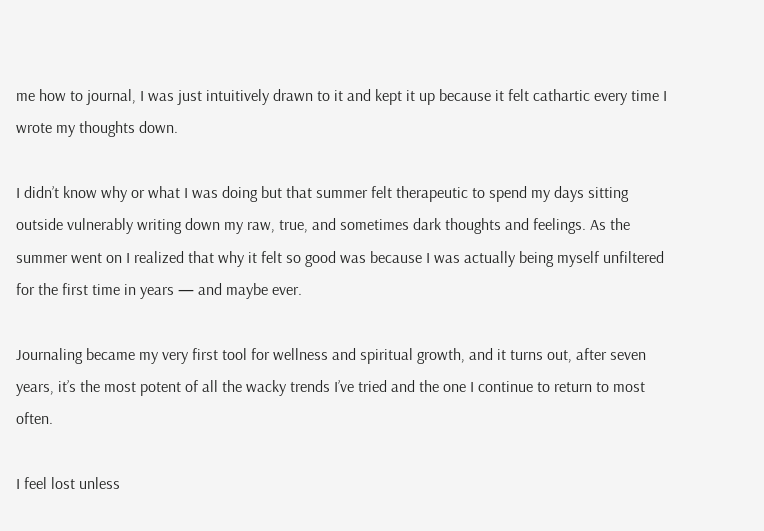me how to journal, I was just intuitively drawn to it and kept it up because it felt cathartic every time I wrote my thoughts down.

I didn’t know why or what I was doing but that summer felt therapeutic to spend my days sitting outside vulnerably writing down my raw, true, and sometimes dark thoughts and feelings. As the summer went on I realized that why it felt so good was because I was actually being myself unfiltered for the first time in years — and maybe ever.

Journaling became my very first tool for wellness and spiritual growth, and it turns out, after seven years, it’s the most potent of all the wacky trends I’ve tried and the one I continue to return to most often.

I feel lost unless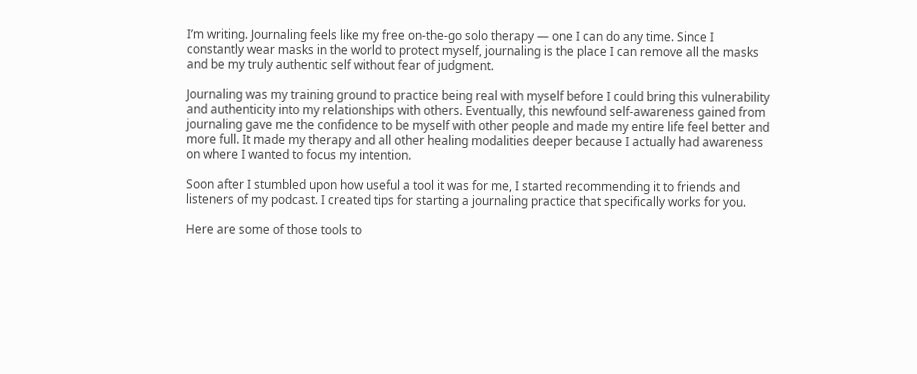I’m writing. Journaling feels like my free on-the-go solo therapy — one I can do any time. Since I constantly wear masks in the world to protect myself, journaling is the place I can remove all the masks and be my truly authentic self without fear of judgment.

Journaling was my training ground to practice being real with myself before I could bring this vulnerability and authenticity into my relationships with others. Eventually, this newfound self-awareness gained from journaling gave me the confidence to be myself with other people and made my entire life feel better and more full. It made my therapy and all other healing modalities deeper because I actually had awareness on where I wanted to focus my intention.

Soon after I stumbled upon how useful a tool it was for me, I started recommending it to friends and listeners of my podcast. I created tips for starting a journaling practice that specifically works for you.

Here are some of those tools to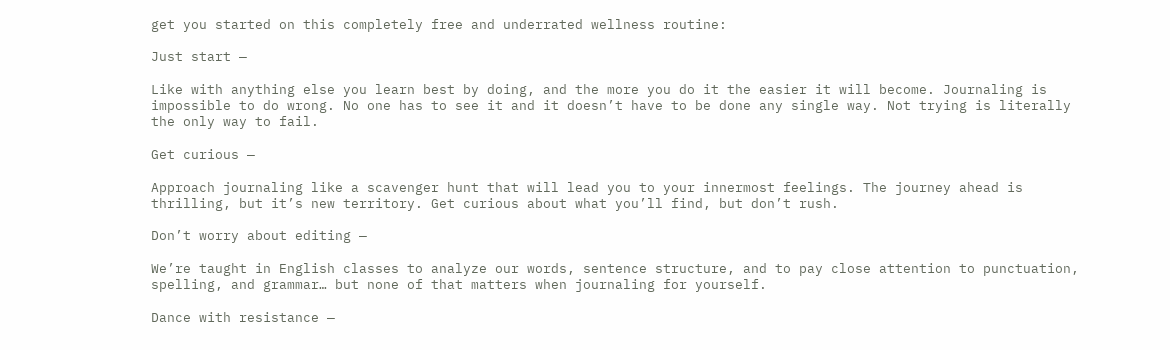get you started on this completely free and underrated wellness routine:

Just start —

Like with anything else you learn best by doing, and the more you do it the easier it will become. Journaling is impossible to do wrong. No one has to see it and it doesn’t have to be done any single way. Not trying is literally the only way to fail.

Get curious —

Approach journaling like a scavenger hunt that will lead you to your innermost feelings. The journey ahead is thrilling, but it’s new territory. Get curious about what you’ll find, but don’t rush.

Don’t worry about editing —

We’re taught in English classes to analyze our words, sentence structure, and to pay close attention to punctuation, spelling, and grammar… but none of that matters when journaling for yourself.

Dance with resistance —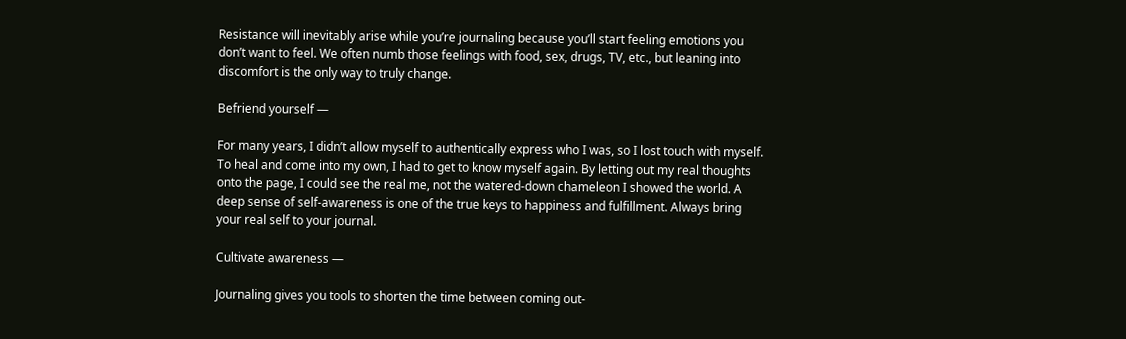Resistance will inevitably arise while you’re journaling because you’ll start feeling emotions you don’t want to feel. We often numb those feelings with food, sex, drugs, TV, etc., but leaning into discomfort is the only way to truly change.

Befriend yourself —

For many years, I didn’t allow myself to authentically express who I was, so I lost touch with myself. To heal and come into my own, I had to get to know myself again. By letting out my real thoughts onto the page, I could see the real me, not the watered-down chameleon I showed the world. A deep sense of self-awareness is one of the true keys to happiness and fulfillment. Always bring your real self to your journal.

Cultivate awareness —

Journaling gives you tools to shorten the time between coming out-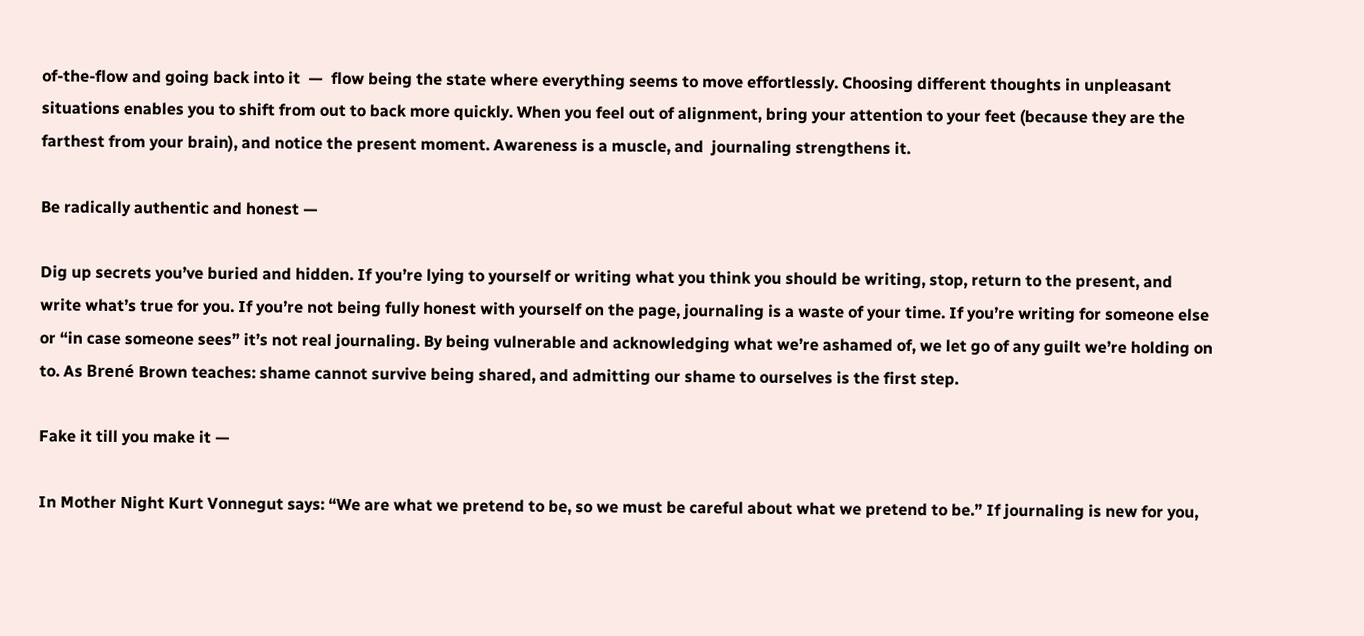of-the-flow and going back into it  —  flow being the state where everything seems to move effortlessly. Choosing different thoughts in unpleasant situations enables you to shift from out to back more quickly. When you feel out of alignment, bring your attention to your feet (because they are the farthest from your brain), and notice the present moment. Awareness is a muscle, and  journaling strengthens it.

Be radically authentic and honest —

Dig up secrets you’ve buried and hidden. If you’re lying to yourself or writing what you think you should be writing, stop, return to the present, and write what’s true for you. If you’re not being fully honest with yourself on the page, journaling is a waste of your time. If you’re writing for someone else or “in case someone sees” it’s not real journaling. By being vulnerable and acknowledging what we’re ashamed of, we let go of any guilt we’re holding on to. As Brené Brown teaches: shame cannot survive being shared, and admitting our shame to ourselves is the first step.

Fake it till you make it —

In Mother Night Kurt Vonnegut says: “We are what we pretend to be, so we must be careful about what we pretend to be.” If journaling is new for you,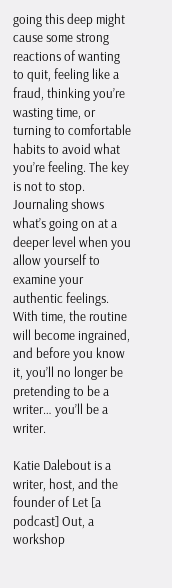going this deep might cause some strong reactions of wanting to quit, feeling like a fraud, thinking you’re wasting time, or turning to comfortable habits to avoid what you’re feeling. The key is not to stop. Journaling shows what’s going on at a deeper level when you allow yourself to examine your authentic feelings. With time, the routine will become ingrained, and before you know it, you’ll no longer be pretending to be a writer… you’ll be a writer.

Katie Dalebout is a writer, host, and the founder of Let [a podcast] Out, a workshop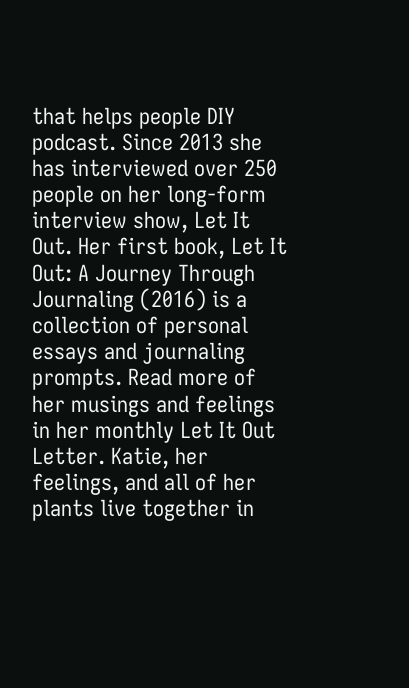that helps people DIY podcast. Since 2013 she has interviewed over 250 people on her long-form interview show, Let It Out. Her first book, Let It Out: A Journey Through Journaling (2016) is a collection of personal essays and journaling prompts. Read more of her musings and feelings in her monthly Let It Out Letter. Katie, her feelings, and all of her plants live together in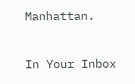Manhattan.

In Your Inbox